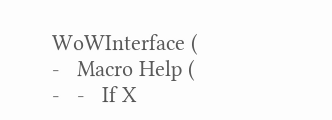WoWInterface (
-   Macro Help (
-   -   If X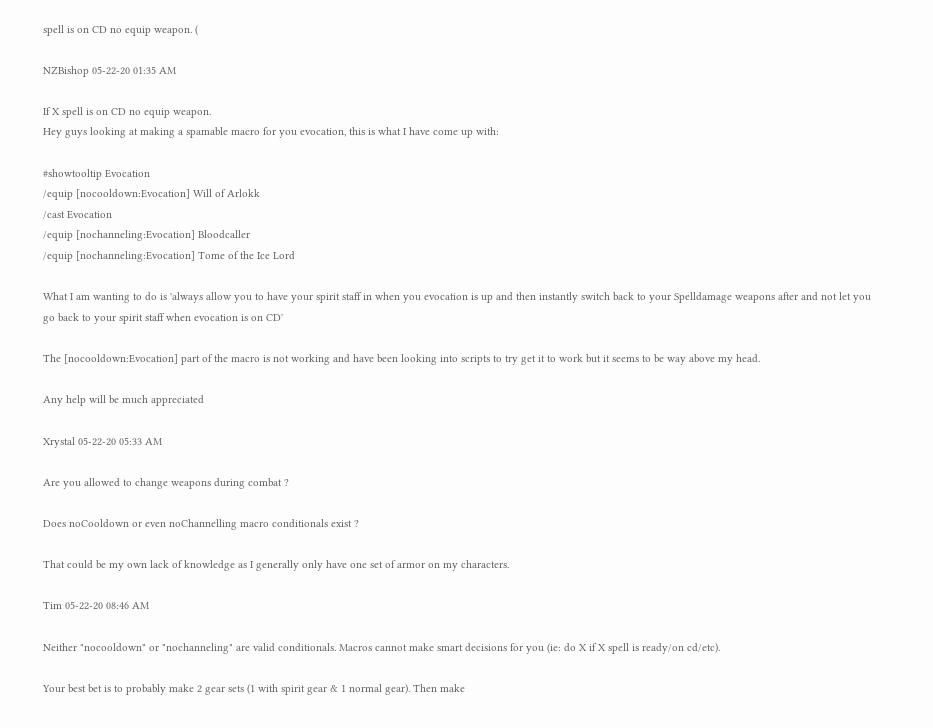spell is on CD no equip weapon. (

NZBishop 05-22-20 01:35 AM

If X spell is on CD no equip weapon.
Hey guys looking at making a spamable macro for you evocation, this is what I have come up with:

#showtooltip Evocation
/equip [nocooldown:Evocation] Will of Arlokk
/cast Evocation
/equip [nochanneling:Evocation] Bloodcaller
/equip [nochanneling:Evocation] Tome of the Ice Lord

What I am wanting to do is 'always allow you to have your spirit staff in when you evocation is up and then instantly switch back to your Spelldamage weapons after and not let you go back to your spirit staff when evocation is on CD'

The [nocooldown:Evocation] part of the macro is not working and have been looking into scripts to try get it to work but it seems to be way above my head.

Any help will be much appreciated

Xrystal 05-22-20 05:33 AM

Are you allowed to change weapons during combat ?

Does noCooldown or even noChannelling macro conditionals exist ?

That could be my own lack of knowledge as I generally only have one set of armor on my characters.

Tim 05-22-20 08:46 AM

Neither "nocooldown" or "nochanneling" are valid conditionals. Macros cannot make smart decisions for you (ie: do X if X spell is ready/on cd/etc).

Your best bet is to probably make 2 gear sets (1 with spirit gear & 1 normal gear). Then make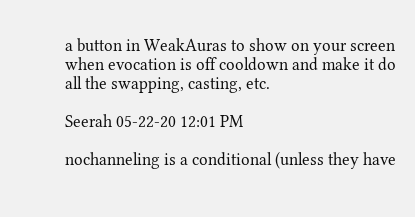a button in WeakAuras to show on your screen when evocation is off cooldown and make it do all the swapping, casting, etc.

Seerah 05-22-20 12:01 PM

nochanneling is a conditional (unless they have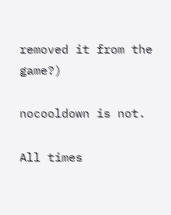removed it from the game?)

nocooldown is not.

All times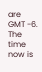are GMT -6. The time now is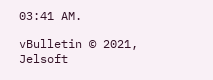03:41 AM.

vBulletin © 2021, Jelsoft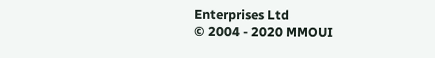Enterprises Ltd
© 2004 - 2020 MMOUI